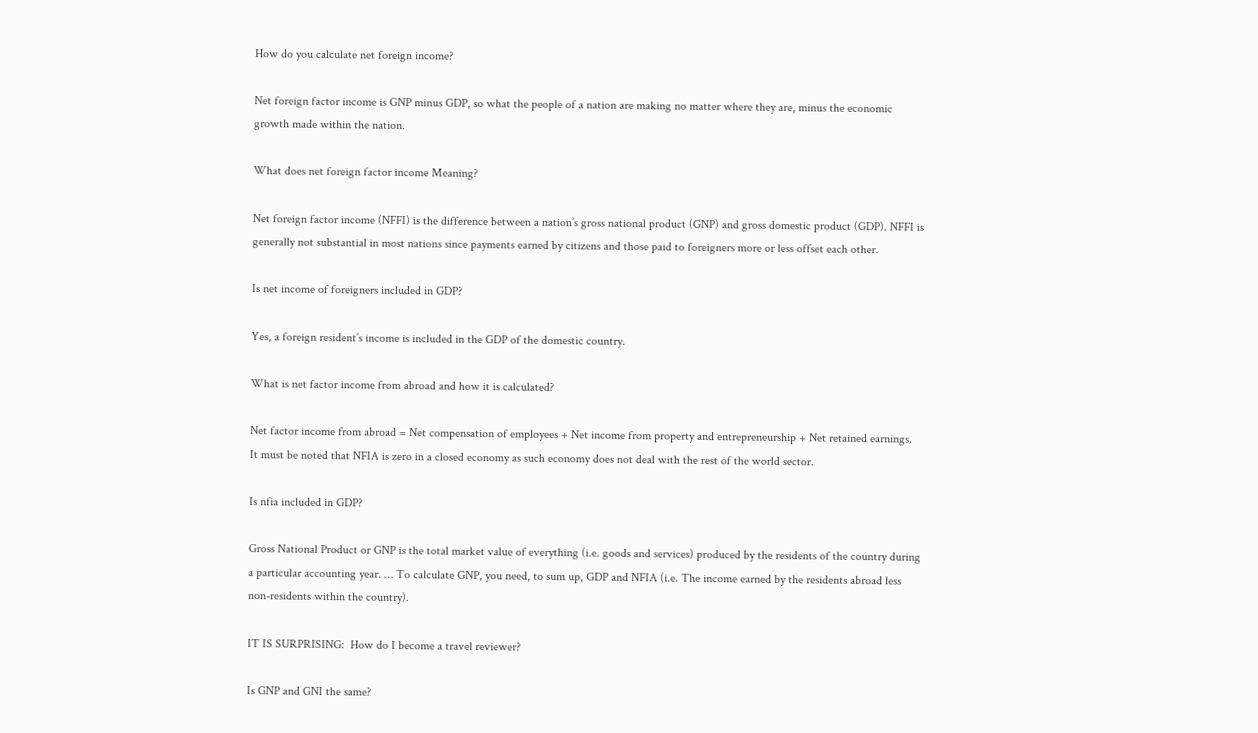How do you calculate net foreign income?

Net foreign factor income is GNP minus GDP, so what the people of a nation are making no matter where they are, minus the economic growth made within the nation.

What does net foreign factor income Meaning?

Net foreign factor income (NFFI) is the difference between a nation’s gross national product (GNP) and gross domestic product (GDP). NFFI is generally not substantial in most nations since payments earned by citizens and those paid to foreigners more or less offset each other.

Is net income of foreigners included in GDP?

Yes, a foreign resident’s income is included in the GDP of the domestic country.

What is net factor income from abroad and how it is calculated?

Net factor income from abroad = Net compensation of employees + Net income from property and entrepreneurship + Net retained earnings. It must be noted that NFIA is zero in a closed economy as such economy does not deal with the rest of the world sector.

Is nfia included in GDP?

Gross National Product or GNP is the total market value of everything (i.e. goods and services) produced by the residents of the country during a particular accounting year. … To calculate GNP, you need, to sum up, GDP and NFIA (i.e. The income earned by the residents abroad less non-residents within the country).

IT IS SURPRISING:  How do I become a travel reviewer?

Is GNP and GNI the same?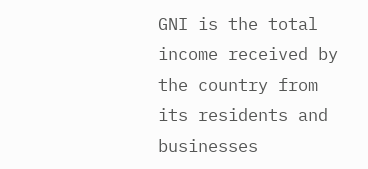GNI is the total income received by the country from its residents and businesses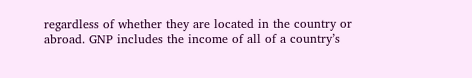regardless of whether they are located in the country or abroad. GNP includes the income of all of a country’s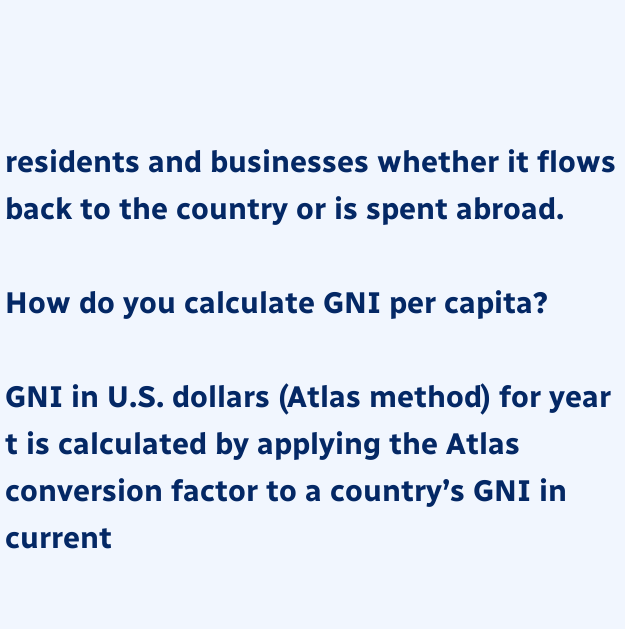residents and businesses whether it flows back to the country or is spent abroad.

How do you calculate GNI per capita?

GNI in U.S. dollars (Atlas method) for year t is calculated by applying the Atlas conversion factor to a country’s GNI in current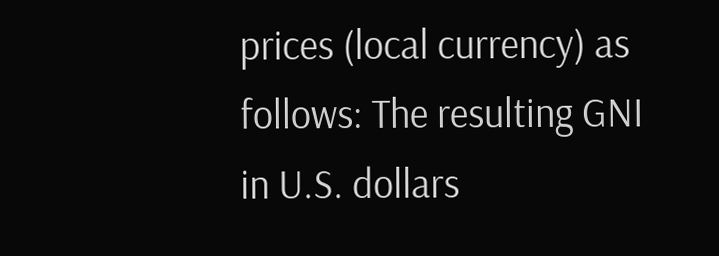prices (local currency) as follows: The resulting GNI in U.S. dollars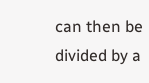can then be divided by a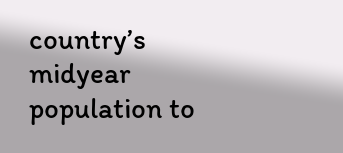country’s midyear population to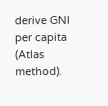derive GNI per capita (Atlas method).